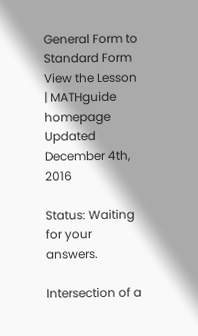General Form to Standard Form
View the Lesson | MATHguide homepage Updated December 4th, 2016

Status: Waiting for your answers.

Intersection of a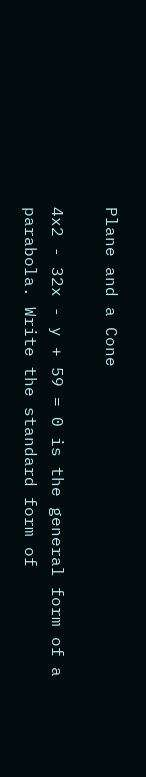Plane and a Cone

4x2 - 32x - y + 59 = 0 is the general form of a parabola. Write the standard form of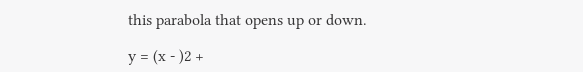this parabola that opens up or down.

y = (x - )2 +